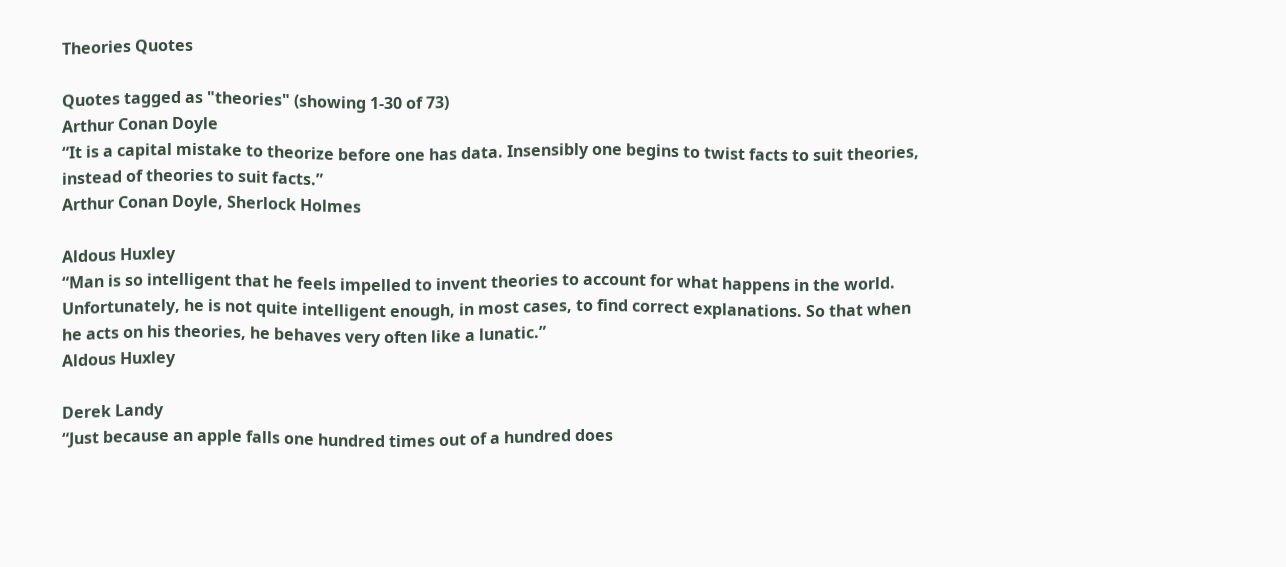Theories Quotes

Quotes tagged as "theories" (showing 1-30 of 73)
Arthur Conan Doyle
“It is a capital mistake to theorize before one has data. Insensibly one begins to twist facts to suit theories, instead of theories to suit facts.”
Arthur Conan Doyle, Sherlock Holmes

Aldous Huxley
“Man is so intelligent that he feels impelled to invent theories to account for what happens in the world. Unfortunately, he is not quite intelligent enough, in most cases, to find correct explanations. So that when he acts on his theories, he behaves very often like a lunatic.”
Aldous Huxley

Derek Landy
“Just because an apple falls one hundred times out of a hundred does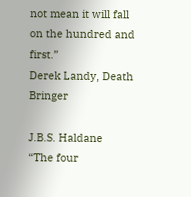not mean it will fall on the hundred and first.”
Derek Landy, Death Bringer

J.B.S. Haldane
“The four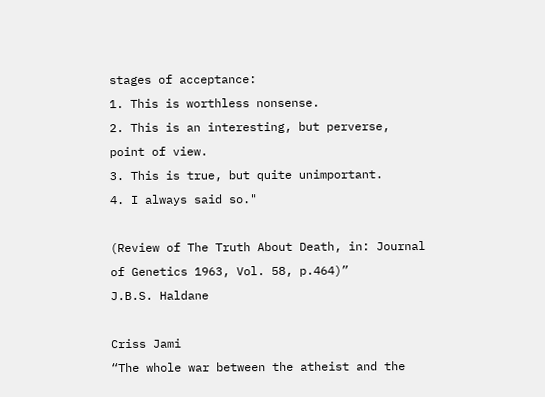stages of acceptance:
1. This is worthless nonsense.
2. This is an interesting, but perverse, point of view.
3. This is true, but quite unimportant.
4. I always said so."

(Review of The Truth About Death, in: Journal of Genetics 1963, Vol. 58, p.464)”
J.B.S. Haldane

Criss Jami
“The whole war between the atheist and the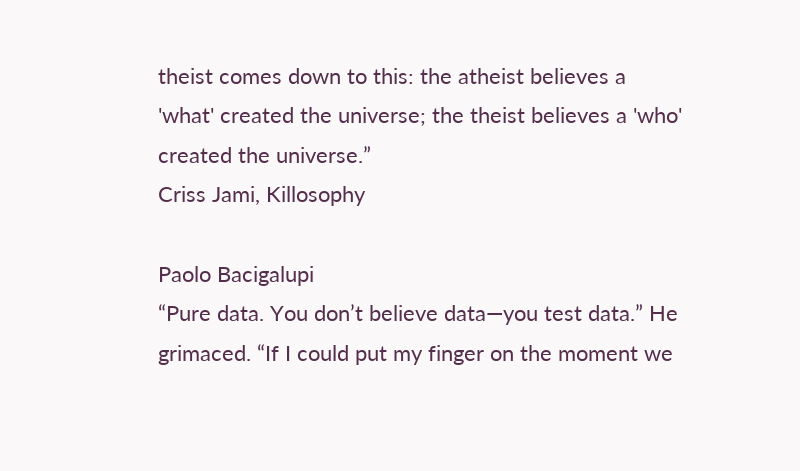theist comes down to this: the atheist believes a 'what' created the universe; the theist believes a 'who' created the universe.”
Criss Jami, Killosophy

Paolo Bacigalupi
“Pure data. You don’t believe data—you test data.” He grimaced. “If I could put my finger on the moment we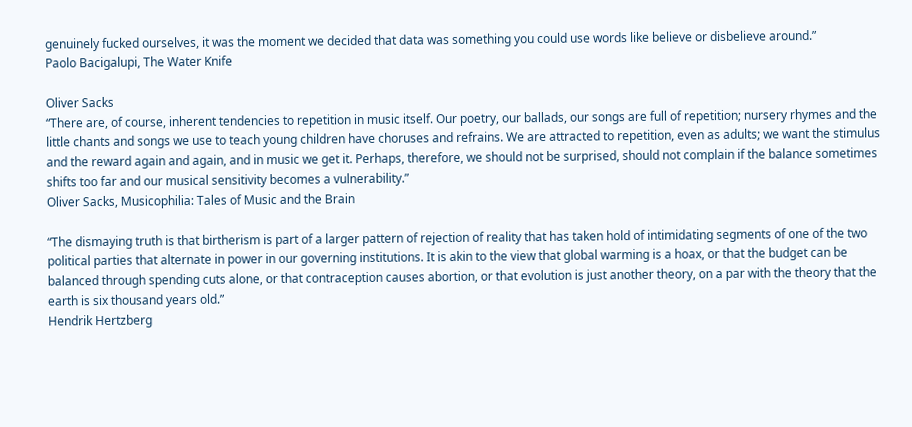genuinely fucked ourselves, it was the moment we decided that data was something you could use words like believe or disbelieve around.”
Paolo Bacigalupi, The Water Knife

Oliver Sacks
“There are, of course, inherent tendencies to repetition in music itself. Our poetry, our ballads, our songs are full of repetition; nursery rhymes and the little chants and songs we use to teach young children have choruses and refrains. We are attracted to repetition, even as adults; we want the stimulus and the reward again and again, and in music we get it. Perhaps, therefore, we should not be surprised, should not complain if the balance sometimes shifts too far and our musical sensitivity becomes a vulnerability.”
Oliver Sacks, Musicophilia: Tales of Music and the Brain

“The dismaying truth is that birtherism is part of a larger pattern of rejection of reality that has taken hold of intimidating segments of one of the two political parties that alternate in power in our governing institutions. It is akin to the view that global warming is a hoax, or that the budget can be balanced through spending cuts alone, or that contraception causes abortion, or that evolution is just another theory, on a par with the theory that the earth is six thousand years old.”
Hendrik Hertzberg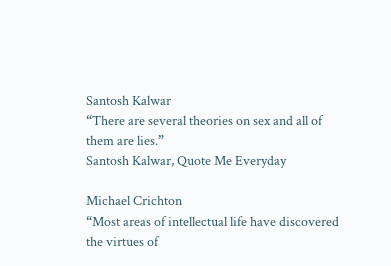Santosh Kalwar
“There are several theories on sex and all of them are lies.”
Santosh Kalwar, Quote Me Everyday

Michael Crichton
“Most areas of intellectual life have discovered the virtues of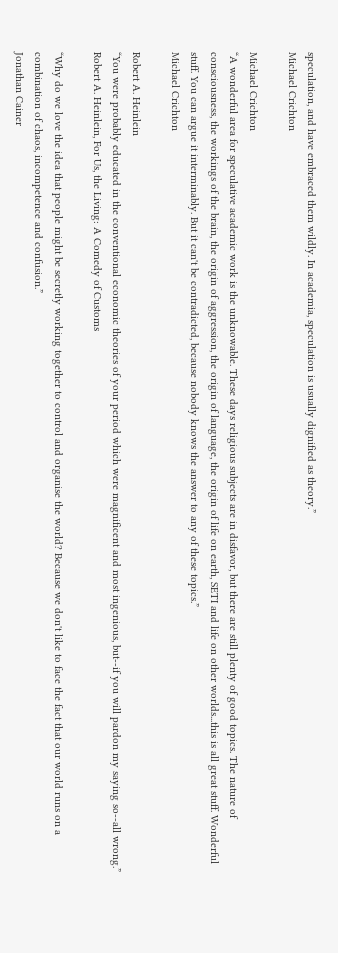speculation, and have embraced them wildly. In academia, speculation is usually dignified as theory.”
Michael Crichton

Michael Crichton
“A wonderful area for speculative academic work is the unknowable. These days religious subjects are in disfavor, but there are still plenty of good topics. The nature of consciousness, the workings of the brain, the origin of aggression, the origin of language, the origin of life on earth, SETI and life on other worlds...this is all great stuff. Wonderful stuff. You can argue it interminably. But it can't be contradicted, because nobody knows the answer to any of these topics.”
Michael Crichton

Robert A. Heinlein
“You were probably educated in the conventional economic theories of your period which were magnificent and most ingenious, but--if you will pardon my saying so--all wrong.”
Robert A. Heinlein, For Us, the Living: A Comedy of Customs

“Why do we love the idea that people might be secretly working together to control and organise the world? Because we don't like to face the fact that our world runs on a combination of chaos, incompetence and confusion.”
Jonathan Cainer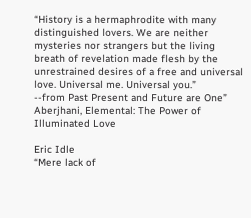“History is a hermaphrodite with many distinguished lovers. We are neither mysteries nor strangers but the living breath of revelation made flesh by the unrestrained desires of a free and universal love. Universal me. Universal you.”
--from Past Present and Future are One”
Aberjhani, Elemental: The Power of Illuminated Love

Eric Idle
“Mere lack of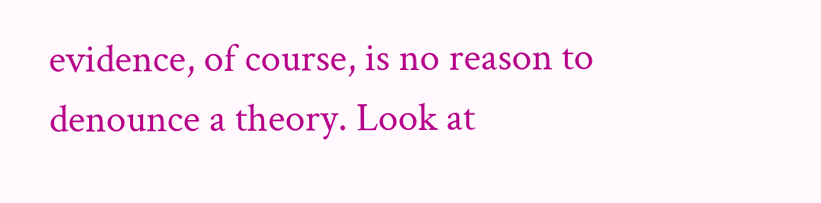evidence, of course, is no reason to denounce a theory. Look at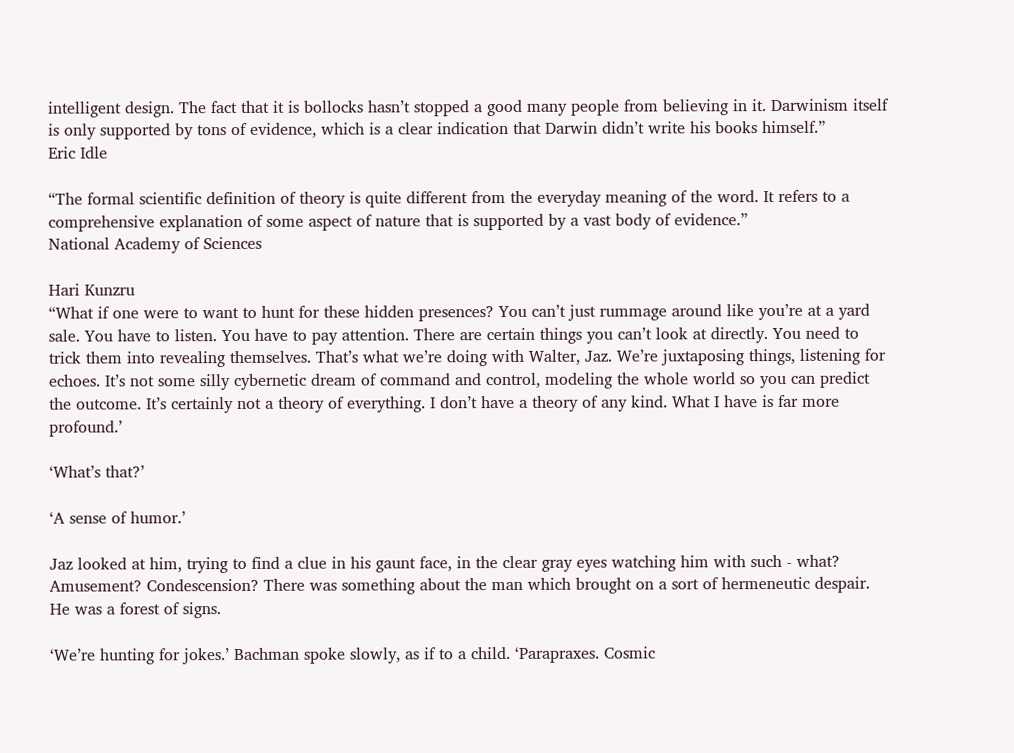intelligent design. The fact that it is bollocks hasn’t stopped a good many people from believing in it. Darwinism itself is only supported by tons of evidence, which is a clear indication that Darwin didn’t write his books himself.”
Eric Idle

“The formal scientific definition of theory is quite different from the everyday meaning of the word. It refers to a comprehensive explanation of some aspect of nature that is supported by a vast body of evidence.”
National Academy of Sciences

Hari Kunzru
“What if one were to want to hunt for these hidden presences? You can’t just rummage around like you’re at a yard sale. You have to listen. You have to pay attention. There are certain things you can’t look at directly. You need to trick them into revealing themselves. That’s what we’re doing with Walter, Jaz. We’re juxtaposing things, listening for echoes. It’s not some silly cybernetic dream of command and control, modeling the whole world so you can predict the outcome. It’s certainly not a theory of everything. I don’t have a theory of any kind. What I have is far more profound.’

‘What’s that?’

‘A sense of humor.’

Jaz looked at him, trying to find a clue in his gaunt face, in the clear gray eyes watching him with such - what? Amusement? Condescension? There was something about the man which brought on a sort of hermeneutic despair. He was a forest of signs.

‘We’re hunting for jokes.’ Bachman spoke slowly, as if to a child. ‘Parapraxes. Cosmic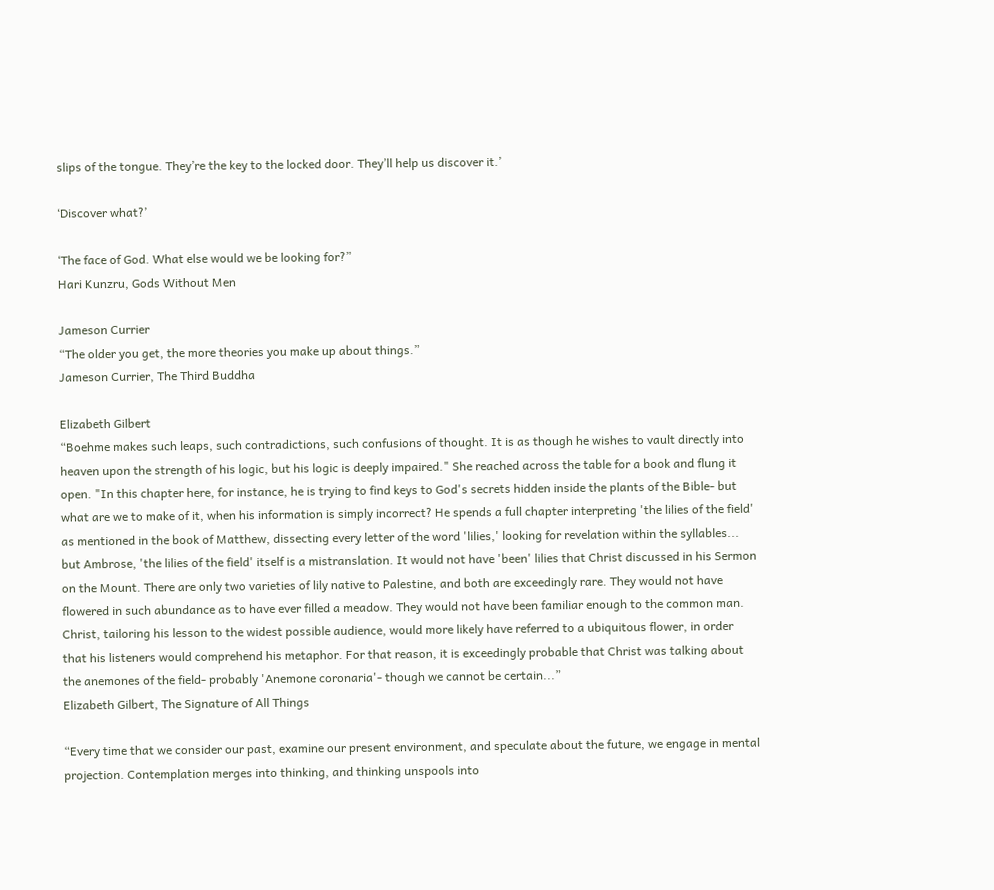slips of the tongue. They’re the key to the locked door. They’ll help us discover it.’

‘Discover what?’

‘The face of God. What else would we be looking for?”
Hari Kunzru, Gods Without Men

Jameson Currier
“The older you get, the more theories you make up about things.”
Jameson Currier, The Third Buddha

Elizabeth Gilbert
“Boehme makes such leaps, such contradictions, such confusions of thought. It is as though he wishes to vault directly into heaven upon the strength of his logic, but his logic is deeply impaired." She reached across the table for a book and flung it open. "In this chapter here, for instance, he is trying to find keys to God's secrets hidden inside the plants of the Bible- but what are we to make of it, when his information is simply incorrect? He spends a full chapter interpreting 'the lilies of the field' as mentioned in the book of Matthew, dissecting every letter of the word 'lilies,' looking for revelation within the syllables... but Ambrose, 'the lilies of the field' itself is a mistranslation. It would not have 'been' lilies that Christ discussed in his Sermon on the Mount. There are only two varieties of lily native to Palestine, and both are exceedingly rare. They would not have flowered in such abundance as to have ever filled a meadow. They would not have been familiar enough to the common man. Christ, tailoring his lesson to the widest possible audience, would more likely have referred to a ubiquitous flower, in order that his listeners would comprehend his metaphor. For that reason, it is exceedingly probable that Christ was talking about the anemones of the field- probably 'Anemone coronaria'- though we cannot be certain...”
Elizabeth Gilbert, The Signature of All Things

“Every time that we consider our past, examine our present environment, and speculate about the future, we engage in mental projection. Contemplation merges into thinking, and thinking unspools into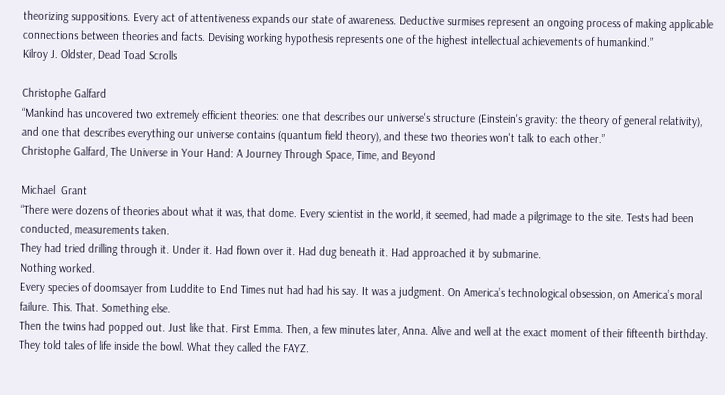theorizing suppositions. Every act of attentiveness expands our state of awareness. Deductive surmises represent an ongoing process of making applicable connections between theories and facts. Devising working hypothesis represents one of the highest intellectual achievements of humankind.”
Kilroy J. Oldster, Dead Toad Scrolls

Christophe Galfard
“Mankind has uncovered two extremely efficient theories: one that describes our universe's structure (Einstein's gravity: the theory of general relativity), and one that describes everything our universe contains (quantum field theory), and these two theories won't talk to each other.”
Christophe Galfard, The Universe in Your Hand: A Journey Through Space, Time, and Beyond

Michael  Grant
“There were dozens of theories about what it was, that dome. Every scientist in the world, it seemed, had made a pilgrimage to the site. Tests had been conducted, measurements taken.
They had tried drilling through it. Under it. Had flown over it. Had dug beneath it. Had approached it by submarine.
Nothing worked.
Every species of doomsayer from Luddite to End Times nut had had his say. It was a judgment. On America’s technological obsession, on America’s moral failure. This. That. Something else.
Then the twins had popped out. Just like that. First Emma. Then, a few minutes later, Anna. Alive and well at the exact moment of their fifteenth birthday.
They told tales of life inside the bowl. What they called the FAYZ.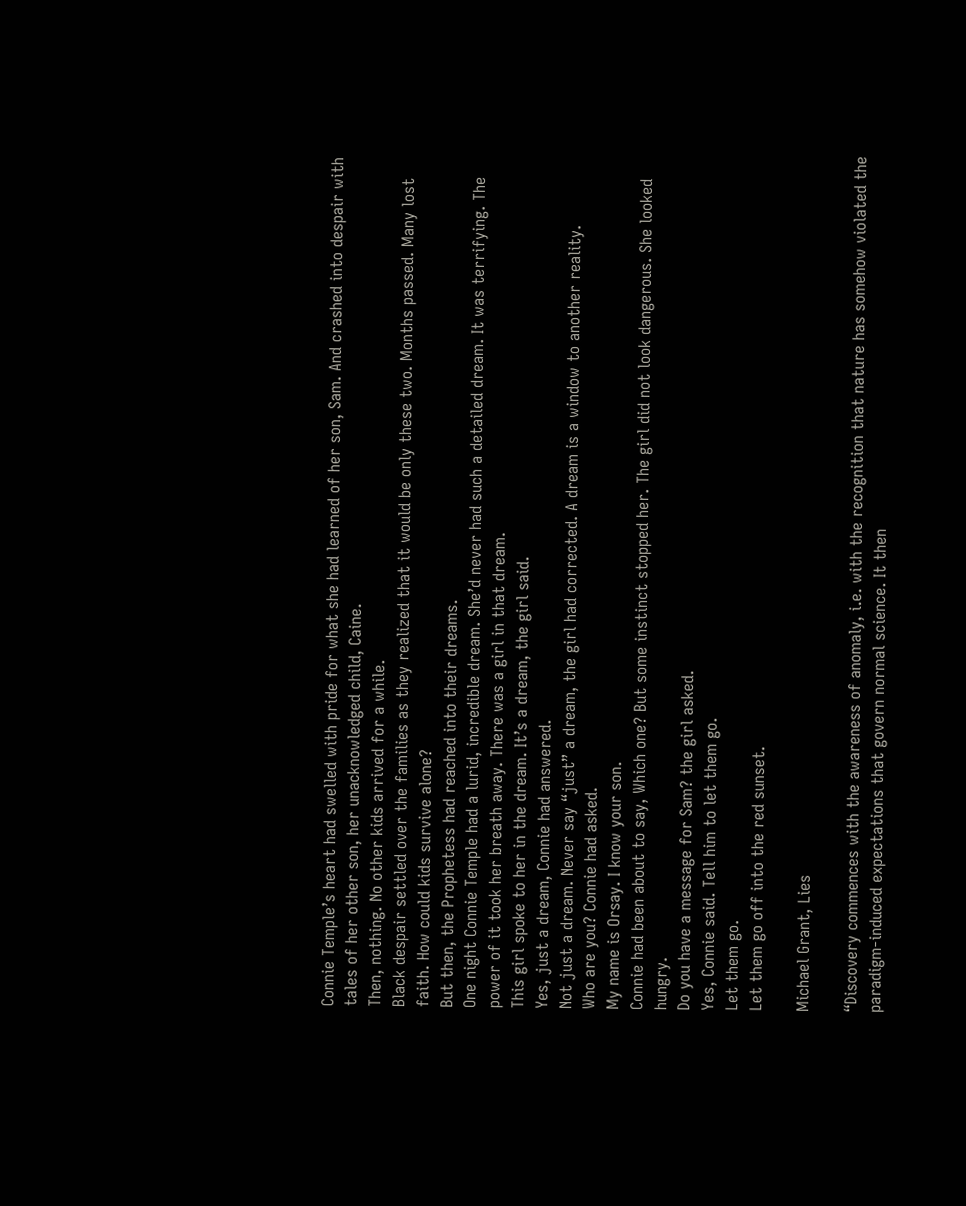Connie Temple’s heart had swelled with pride for what she had learned of her son, Sam. And crashed into despair with tales of her other son, her unacknowledged child, Caine.
Then, nothing. No other kids arrived for a while.
Black despair settled over the families as they realized that it would be only these two. Months passed. Many lost faith. How could kids survive alone?
But then, the Prophetess had reached into their dreams.
One night Connie Temple had a lurid, incredible dream. She’d never had such a detailed dream. It was terrifying. The power of it took her breath away. There was a girl in that dream.
This girl spoke to her in the dream. It’s a dream, the girl said.
Yes, just a dream, Connie had answered.
Not just a dream. Never say “just” a dream, the girl had corrected. A dream is a window to another reality.
Who are you? Connie had asked.
My name is Orsay. I know your son.
Connie had been about to say, Which one? But some instinct stopped her. The girl did not look dangerous. She looked hungry.
Do you have a message for Sam? the girl asked.
Yes, Connie said. Tell him to let them go.
Let them go.
Let them go off into the red sunset.

Michael Grant, Lies

“Discovery commences with the awareness of anomaly, i.e. with the recognition that nature has somehow violated the paradigm-induced expectations that govern normal science. It then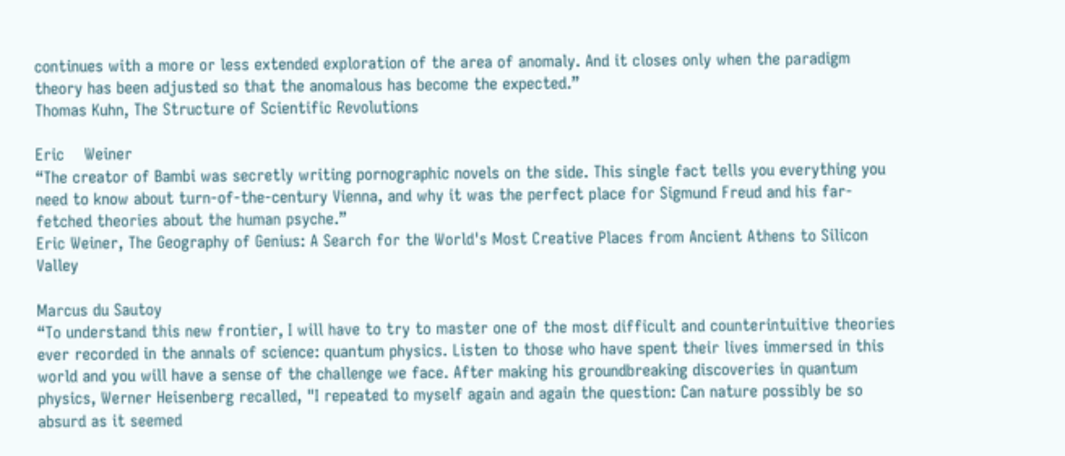continues with a more or less extended exploration of the area of anomaly. And it closes only when the paradigm theory has been adjusted so that the anomalous has become the expected.”
Thomas Kuhn, The Structure of Scientific Revolutions

Eric    Weiner
“The creator of Bambi was secretly writing pornographic novels on the side. This single fact tells you everything you need to know about turn-of-the-century Vienna, and why it was the perfect place for Sigmund Freud and his far-fetched theories about the human psyche.”
Eric Weiner, The Geography of Genius: A Search for the World's Most Creative Places from Ancient Athens to Silicon Valley

Marcus du Sautoy
“To understand this new frontier, I will have to try to master one of the most difficult and counterintuitive theories ever recorded in the annals of science: quantum physics. Listen to those who have spent their lives immersed in this world and you will have a sense of the challenge we face. After making his groundbreaking discoveries in quantum physics, Werner Heisenberg recalled, "I repeated to myself again and again the question: Can nature possibly be so absurd as it seemed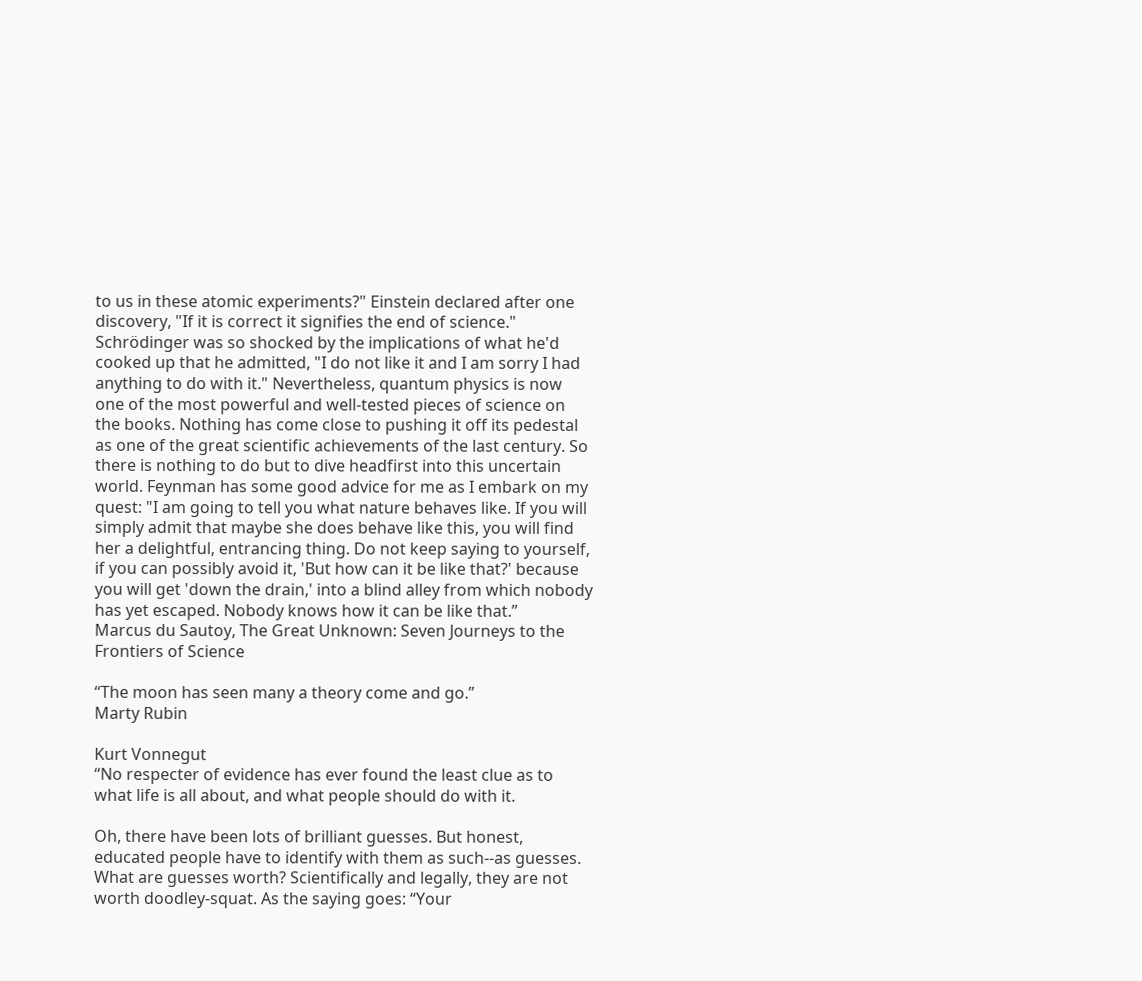to us in these atomic experiments?" Einstein declared after one discovery, "If it is correct it signifies the end of science." Schrödinger was so shocked by the implications of what he'd cooked up that he admitted, "I do not like it and I am sorry I had anything to do with it." Nevertheless, quantum physics is now one of the most powerful and well-tested pieces of science on the books. Nothing has come close to pushing it off its pedestal as one of the great scientific achievements of the last century. So there is nothing to do but to dive headfirst into this uncertain world. Feynman has some good advice for me as I embark on my quest: "I am going to tell you what nature behaves like. If you will simply admit that maybe she does behave like this, you will find her a delightful, entrancing thing. Do not keep saying to yourself, if you can possibly avoid it, 'But how can it be like that?' because you will get 'down the drain,' into a blind alley from which nobody has yet escaped. Nobody knows how it can be like that.”
Marcus du Sautoy, The Great Unknown: Seven Journeys to the Frontiers of Science

“The moon has seen many a theory come and go.”
Marty Rubin

Kurt Vonnegut
“No respecter of evidence has ever found the least clue as to what life is all about, and what people should do with it.

Oh, there have been lots of brilliant guesses. But honest, educated people have to identify with them as such--as guesses. What are guesses worth? Scientifically and legally, they are not worth doodley-squat. As the saying goes: “Your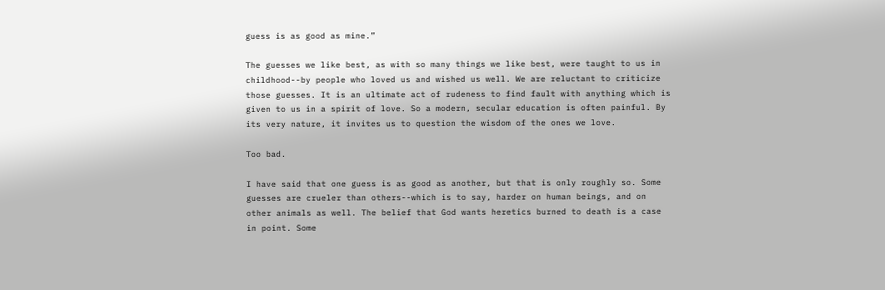guess is as good as mine.”

The guesses we like best, as with so many things we like best, were taught to us in childhood--by people who loved us and wished us well. We are reluctant to criticize those guesses. It is an ultimate act of rudeness to find fault with anything which is given to us in a spirit of love. So a modern, secular education is often painful. By its very nature, it invites us to question the wisdom of the ones we love.

Too bad.

I have said that one guess is as good as another, but that is only roughly so. Some guesses are crueler than others--which is to say, harder on human beings, and on other animals as well. The belief that God wants heretics burned to death is a case in point. Some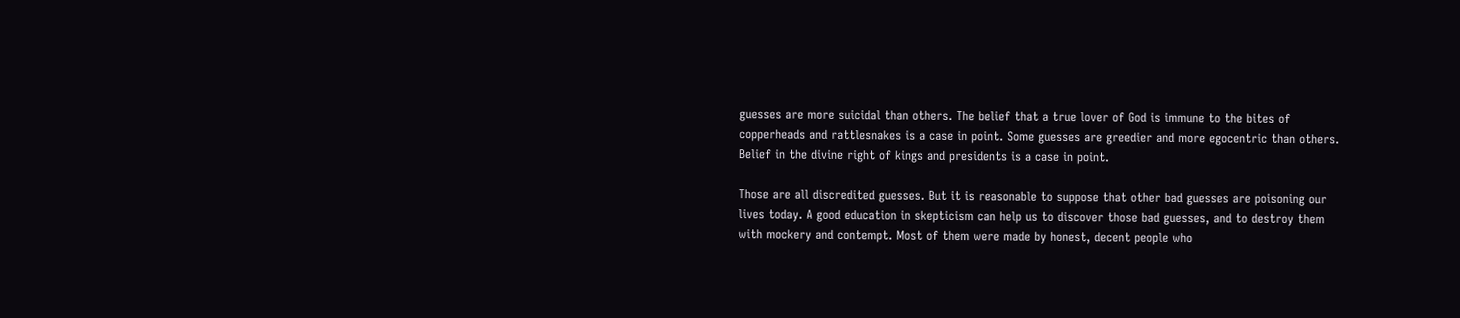guesses are more suicidal than others. The belief that a true lover of God is immune to the bites of copperheads and rattlesnakes is a case in point. Some guesses are greedier and more egocentric than others. Belief in the divine right of kings and presidents is a case in point.

Those are all discredited guesses. But it is reasonable to suppose that other bad guesses are poisoning our lives today. A good education in skepticism can help us to discover those bad guesses, and to destroy them with mockery and contempt. Most of them were made by honest, decent people who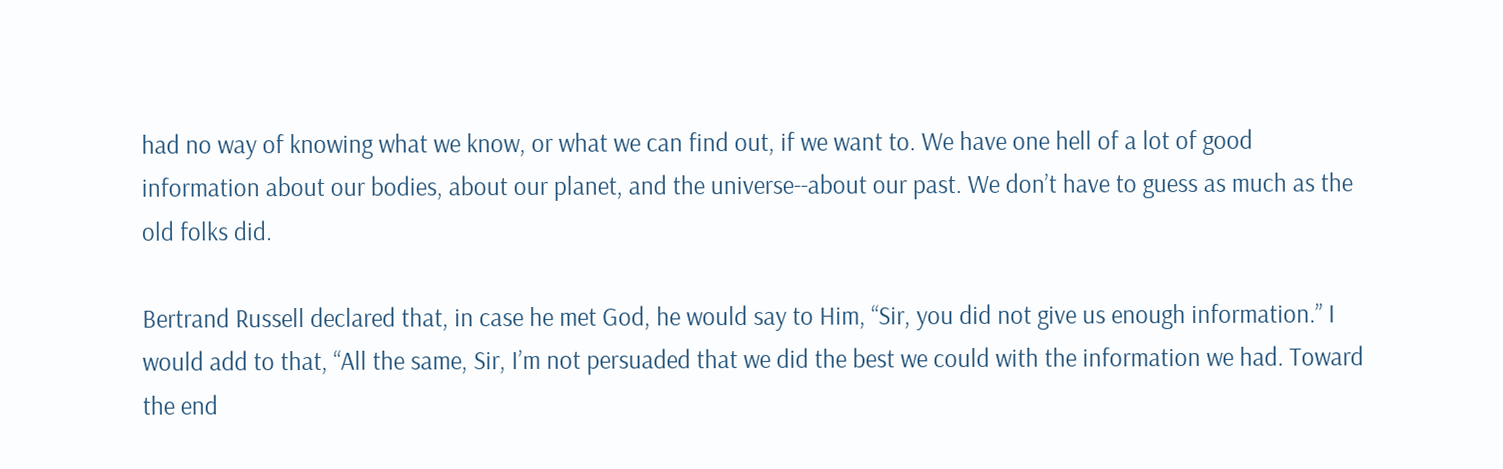had no way of knowing what we know, or what we can find out, if we want to. We have one hell of a lot of good information about our bodies, about our planet, and the universe--about our past. We don’t have to guess as much as the old folks did.

Bertrand Russell declared that, in case he met God, he would say to Him, “Sir, you did not give us enough information.” I would add to that, “All the same, Sir, I’m not persuaded that we did the best we could with the information we had. Toward the end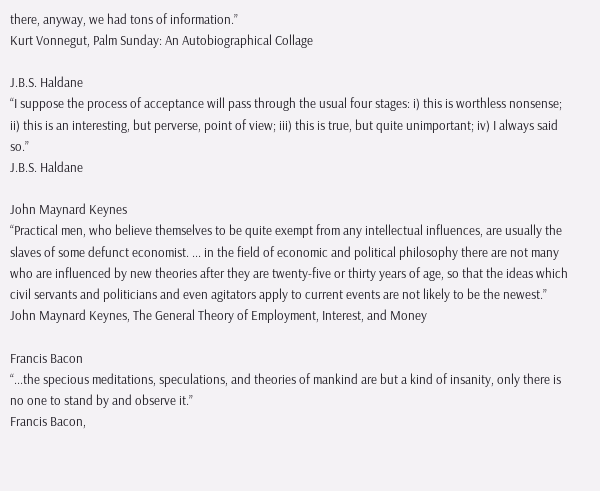there, anyway, we had tons of information.”
Kurt Vonnegut, Palm Sunday: An Autobiographical Collage

J.B.S. Haldane
“I suppose the process of acceptance will pass through the usual four stages: i) this is worthless nonsense; ii) this is an interesting, but perverse, point of view; iii) this is true, but quite unimportant; iv) I always said so.”
J.B.S. Haldane

John Maynard Keynes
“Practical men, who believe themselves to be quite exempt from any intellectual influences, are usually the slaves of some defunct economist. ... in the field of economic and political philosophy there are not many who are influenced by new theories after they are twenty-five or thirty years of age, so that the ideas which civil servants and politicians and even agitators apply to current events are not likely to be the newest.”
John Maynard Keynes, The General Theory of Employment, Interest, and Money

Francis Bacon
“...the specious meditations, speculations, and theories of mankind are but a kind of insanity, only there is no one to stand by and observe it.”
Francis Bacon,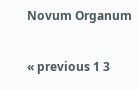Novum Organum

« previous 1 3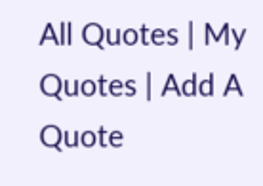All Quotes | My Quotes | Add A Quote